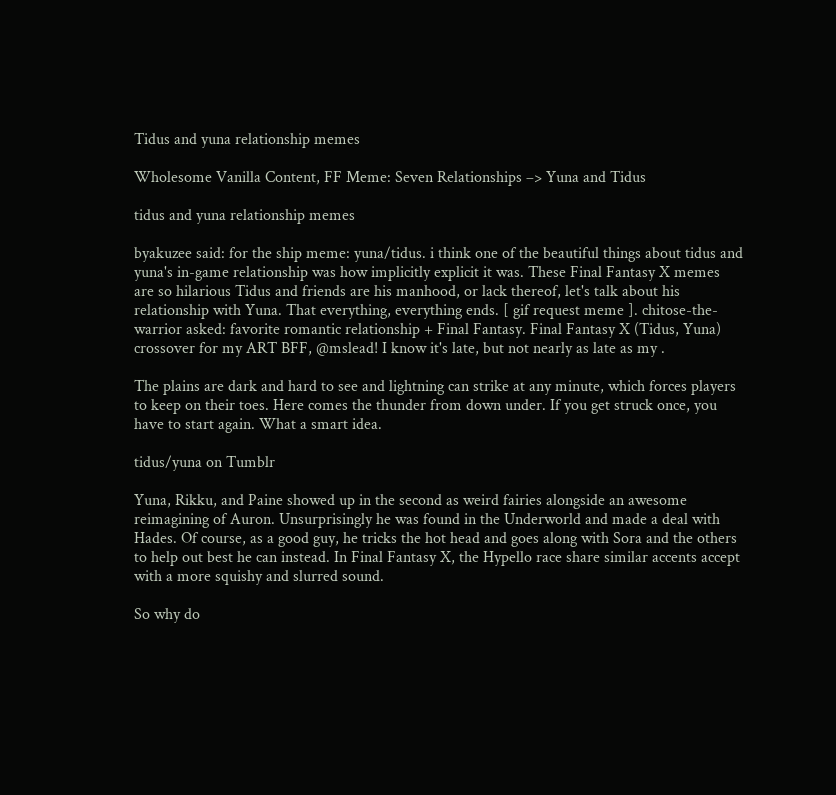Tidus and yuna relationship memes

Wholesome Vanilla Content, FF Meme: Seven Relationships –> Yuna and Tidus

tidus and yuna relationship memes

byakuzee said: for the ship meme: yuna/tidus. i think one of the beautiful things about tidus and yuna's in-game relationship was how implicitly explicit it was. These Final Fantasy X memes are so hilarious Tidus and friends are his manhood, or lack thereof, let's talk about his relationship with Yuna. That everything, everything ends. [ gif request meme ]. chitose-the-warrior asked: favorite romantic relationship + Final Fantasy. Final Fantasy X (Tidus, Yuna) crossover for my ART BFF, @mslead! I know it's late, but not nearly as late as my .

The plains are dark and hard to see and lightning can strike at any minute, which forces players to keep on their toes. Here comes the thunder from down under. If you get struck once, you have to start again. What a smart idea.

tidus/yuna on Tumblr

Yuna, Rikku, and Paine showed up in the second as weird fairies alongside an awesome reimagining of Auron. Unsurprisingly he was found in the Underworld and made a deal with Hades. Of course, as a good guy, he tricks the hot head and goes along with Sora and the others to help out best he can instead. In Final Fantasy X, the Hypello race share similar accents accept with a more squishy and slurred sound.

So why do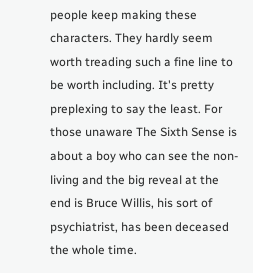people keep making these characters. They hardly seem worth treading such a fine line to be worth including. It's pretty preplexing to say the least. For those unaware The Sixth Sense is about a boy who can see the non-living and the big reveal at the end is Bruce Willis, his sort of psychiatrist, has been deceased the whole time.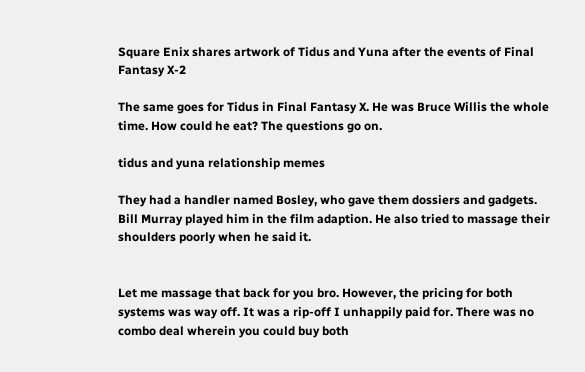Square Enix shares artwork of Tidus and Yuna after the events of Final Fantasy X-2

The same goes for Tidus in Final Fantasy X. He was Bruce Willis the whole time. How could he eat? The questions go on.

tidus and yuna relationship memes

They had a handler named Bosley, who gave them dossiers and gadgets. Bill Murray played him in the film adaption. He also tried to massage their shoulders poorly when he said it.


Let me massage that back for you bro. However, the pricing for both systems was way off. It was a rip-off I unhappily paid for. There was no combo deal wherein you could buy both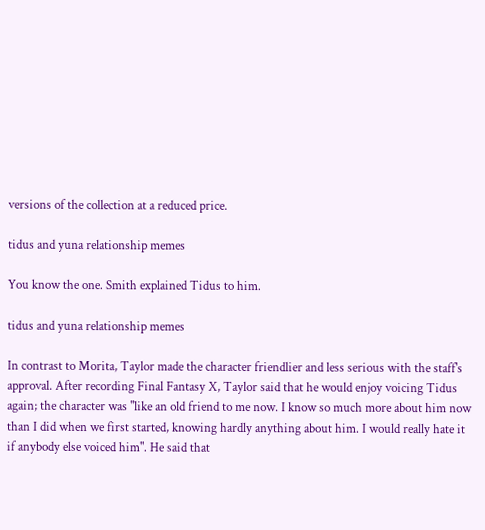versions of the collection at a reduced price.

tidus and yuna relationship memes

You know the one. Smith explained Tidus to him.

tidus and yuna relationship memes

In contrast to Morita, Taylor made the character friendlier and less serious with the staff's approval. After recording Final Fantasy X, Taylor said that he would enjoy voicing Tidus again; the character was "like an old friend to me now. I know so much more about him now than I did when we first started, knowing hardly anything about him. I would really hate it if anybody else voiced him". He said that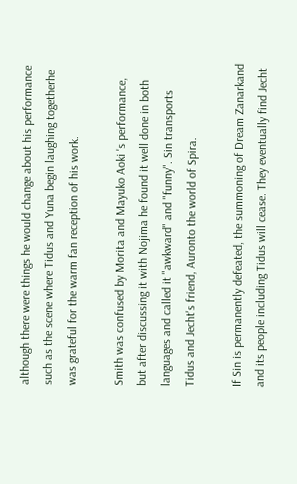although there were things he would change about his performance such as the scene where Tidus and Yuna begin laughing togetherhe was grateful for the warm fan reception of his work.

Smith was confused by Morita and Mayuko Aoki 's performance, but after discussing it with Nojima he found it well done in both languages and called it "awkward" and "funny". Sin transports Tidus and Jecht's friend, Auronto the world of Spira.

If Sin is permanently defeated, the summoning of Dream Zanarkand and its people including Tidus will cease. They eventually find Jecht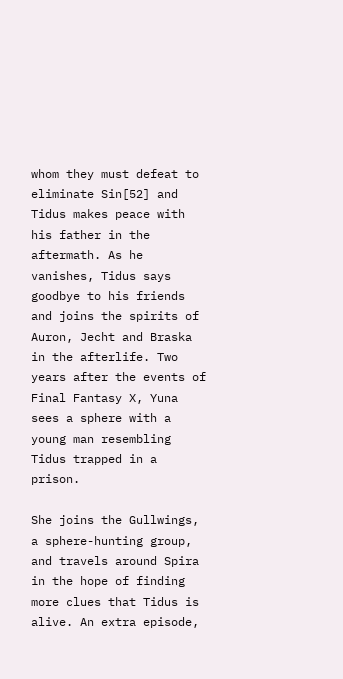whom they must defeat to eliminate Sin[52] and Tidus makes peace with his father in the aftermath. As he vanishes, Tidus says goodbye to his friends and joins the spirits of Auron, Jecht and Braska in the afterlife. Two years after the events of Final Fantasy X, Yuna sees a sphere with a young man resembling Tidus trapped in a prison.

She joins the Gullwings, a sphere-hunting group, and travels around Spira in the hope of finding more clues that Tidus is alive. An extra episode,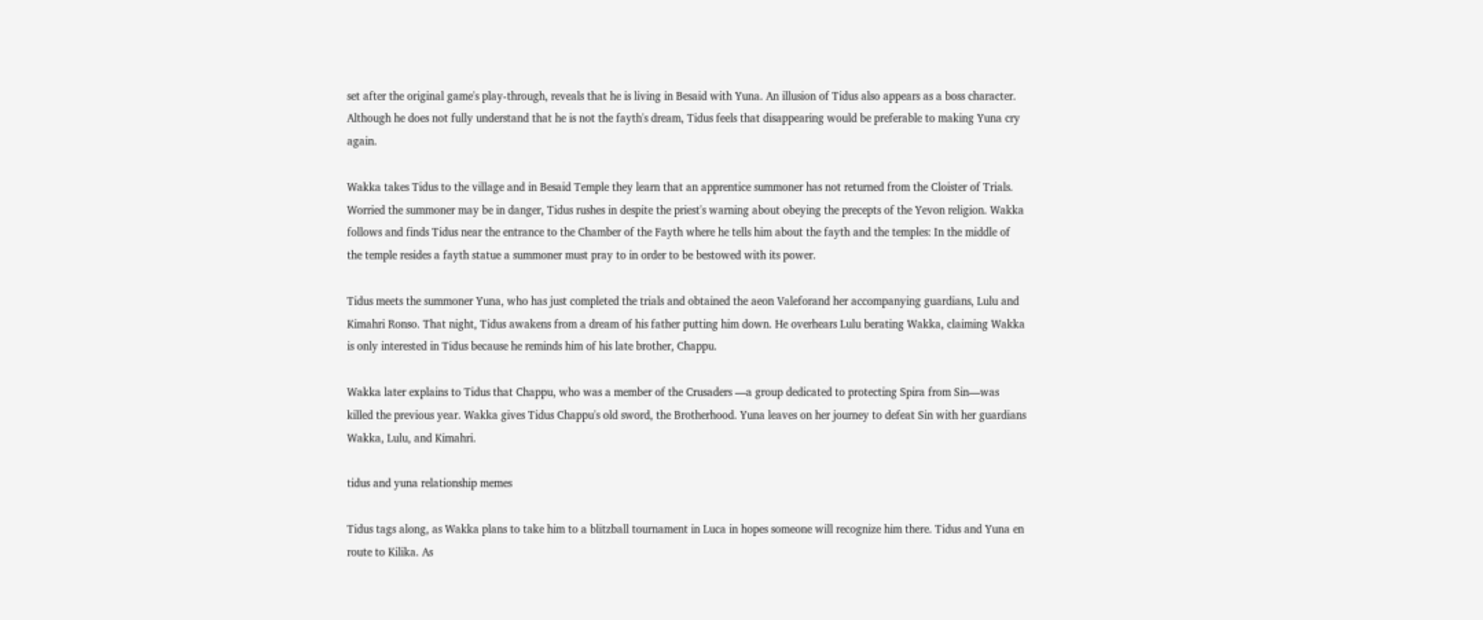set after the original game's play-through, reveals that he is living in Besaid with Yuna. An illusion of Tidus also appears as a boss character. Although he does not fully understand that he is not the fayth's dream, Tidus feels that disappearing would be preferable to making Yuna cry again.

Wakka takes Tidus to the village and in Besaid Temple they learn that an apprentice summoner has not returned from the Cloister of Trials. Worried the summoner may be in danger, Tidus rushes in despite the priest's warning about obeying the precepts of the Yevon religion. Wakka follows and finds Tidus near the entrance to the Chamber of the Fayth where he tells him about the fayth and the temples: In the middle of the temple resides a fayth statue a summoner must pray to in order to be bestowed with its power.

Tidus meets the summoner Yuna, who has just completed the trials and obtained the aeon Valeforand her accompanying guardians, Lulu and Kimahri Ronso. That night, Tidus awakens from a dream of his father putting him down. He overhears Lulu berating Wakka, claiming Wakka is only interested in Tidus because he reminds him of his late brother, Chappu.

Wakka later explains to Tidus that Chappu, who was a member of the Crusaders —a group dedicated to protecting Spira from Sin—was killed the previous year. Wakka gives Tidus Chappu's old sword, the Brotherhood. Yuna leaves on her journey to defeat Sin with her guardians Wakka, Lulu, and Kimahri.

tidus and yuna relationship memes

Tidus tags along, as Wakka plans to take him to a blitzball tournament in Luca in hopes someone will recognize him there. Tidus and Yuna en route to Kilika. As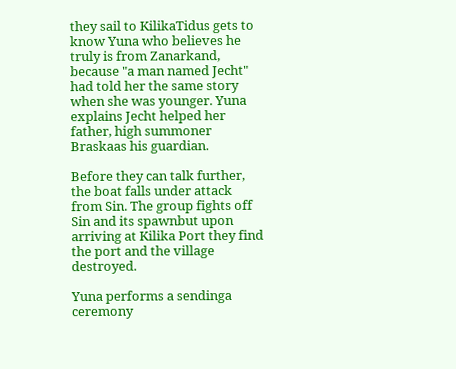they sail to KilikaTidus gets to know Yuna who believes he truly is from Zanarkand, because "a man named Jecht" had told her the same story when she was younger. Yuna explains Jecht helped her father, high summoner Braskaas his guardian.

Before they can talk further, the boat falls under attack from Sin. The group fights off Sin and its spawnbut upon arriving at Kilika Port they find the port and the village destroyed.

Yuna performs a sendinga ceremony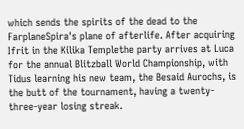which sends the spirits of the dead to the FarplaneSpira's plane of afterlife. After acquiring Ifrit in the Kilika Templethe party arrives at Luca for the annual Blitzball World Championship, with Tidus learning his new team, the Besaid Aurochs, is the butt of the tournament, having a twenty-three-year losing streak.